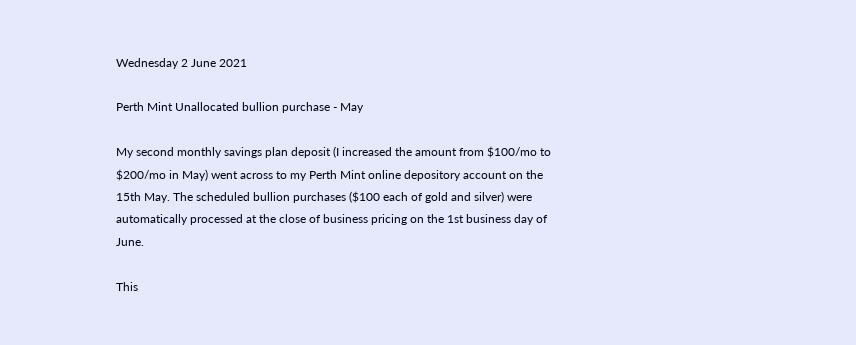Wednesday 2 June 2021

Perth Mint Unallocated bullion purchase - May

My second monthly savings plan deposit (I increased the amount from $100/mo to $200/mo in May) went across to my Perth Mint online depository account on the 15th May. The scheduled bullion purchases ($100 each of gold and silver) were automatically processed at the close of business pricing on the 1st business day of June.

This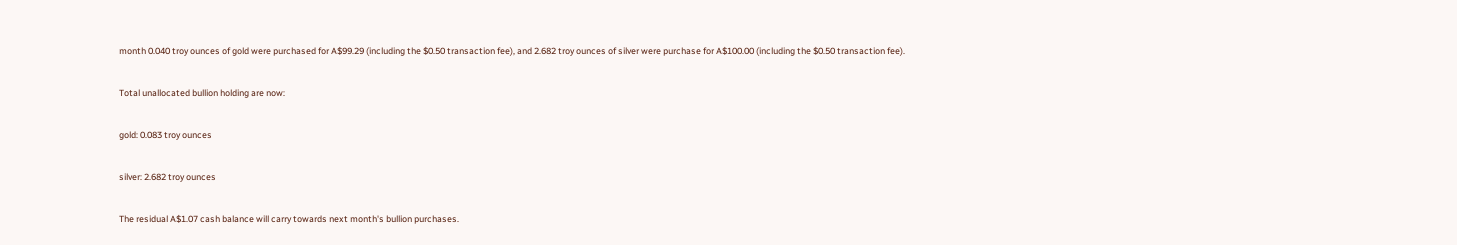month 0.040 troy ounces of gold were purchased for A$99.29 (including the $0.50 transaction fee), and 2.682 troy ounces of silver were purchase for A$100.00 (including the $0.50 transaction fee).

Total unallocated bullion holding are now:

gold: 0.083 troy ounces

silver: 2.682 troy ounces

The residual A$1.07 cash balance will carry towards next month's bullion purchases.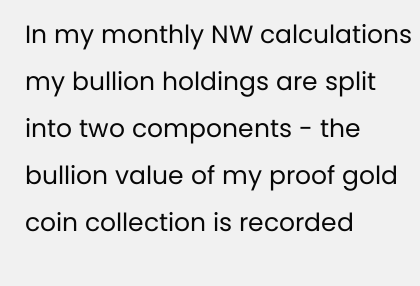In my monthly NW calculations my bullion holdings are split into two components - the bullion value of my proof gold coin collection is recorded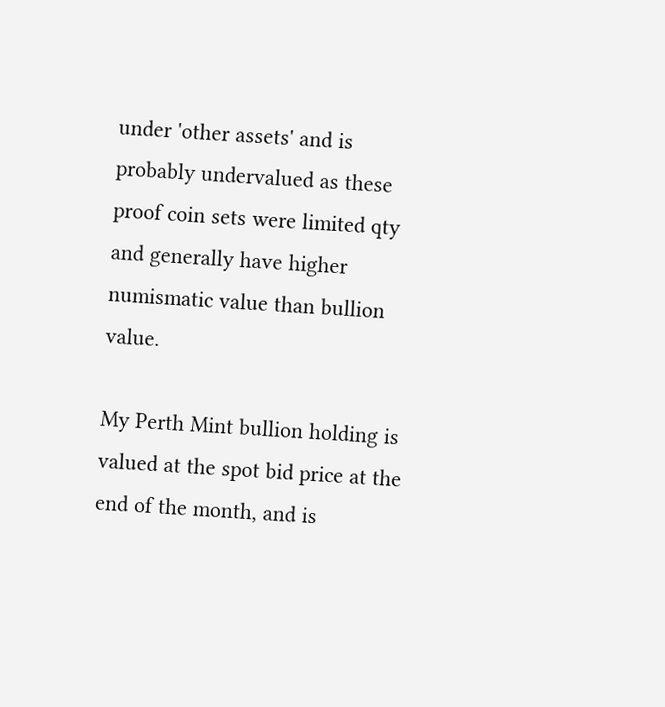under 'other assets' and is probably undervalued as these proof coin sets were limited qty and generally have higher numismatic value than bullion value.

My Perth Mint bullion holding is valued at the spot bid price at the end of the month, and is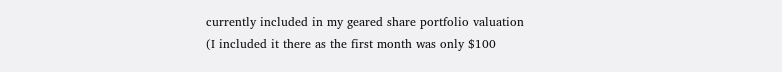currently included in my geared share portfolio valuation (I included it there as the first month was only $100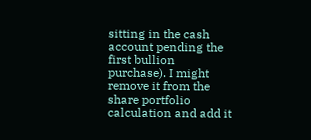sitting in the cash account pending the first bullion purchase). I might remove it from the share portfolio calculation and add it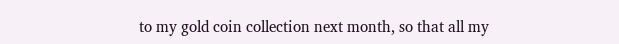to my gold coin collection next month, so that all my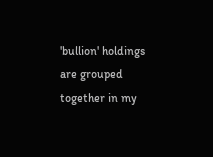'bullion' holdings are grouped together in my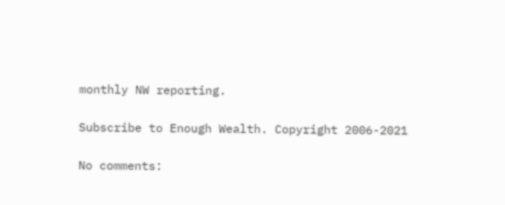monthly NW reporting.

Subscribe to Enough Wealth. Copyright 2006-2021

No comments: